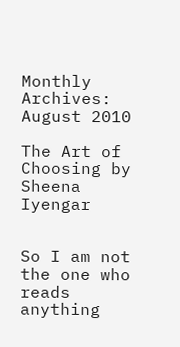Monthly Archives: August 2010

The Art of Choosing by Sheena Iyengar


So I am not the one who reads anything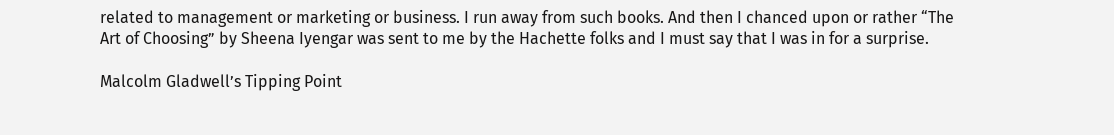related to management or marketing or business. I run away from such books. And then I chanced upon or rather “The Art of Choosing” by Sheena Iyengar was sent to me by the Hachette folks and I must say that I was in for a surprise.

Malcolm Gladwell’s Tipping Point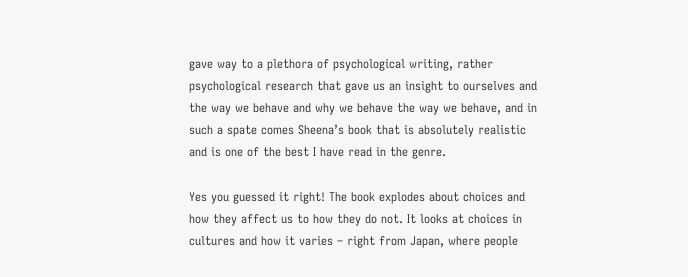gave way to a plethora of psychological writing, rather psychological research that gave us an insight to ourselves and the way we behave and why we behave the way we behave, and in such a spate comes Sheena’s book that is absolutely realistic and is one of the best I have read in the genre.

Yes you guessed it right! The book explodes about choices and how they affect us to how they do not. It looks at choices in cultures and how it varies – right from Japan, where people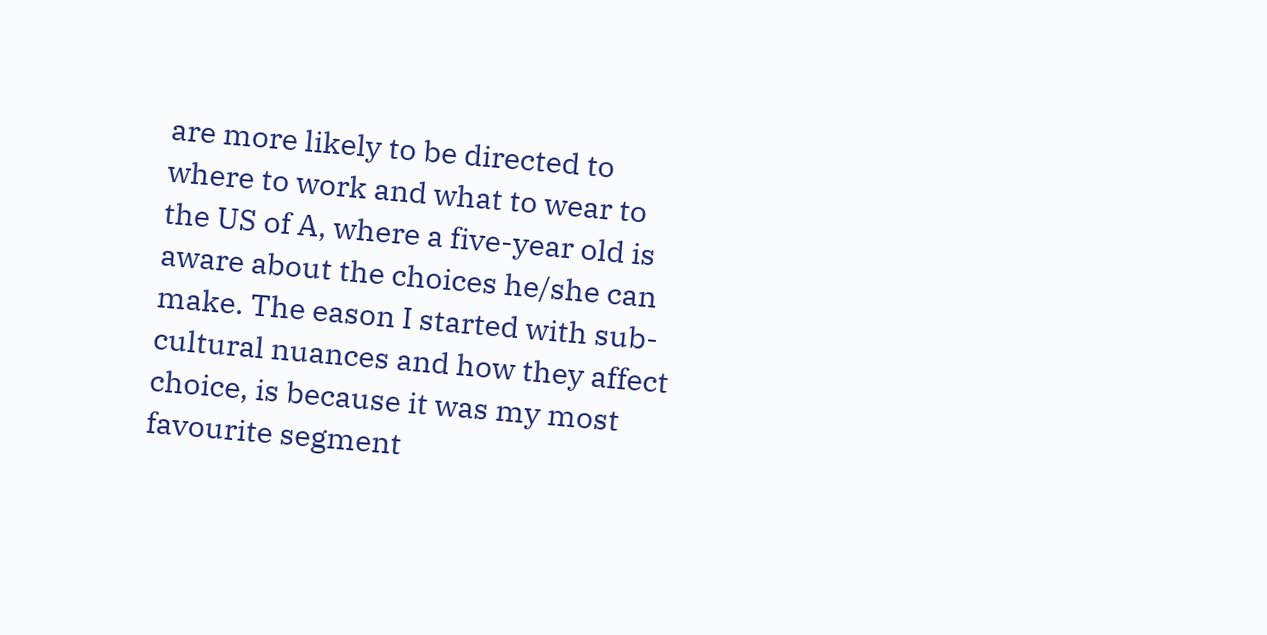are more likely to be directed to where to work and what to wear to the US of A, where a five-year old is aware about the choices he/she can make. The eason I started with sub-cultural nuances and how they affect choice, is because it was my most favourite segment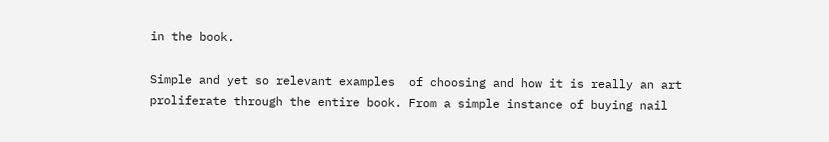in the book.

Simple and yet so relevant examples  of choosing and how it is really an art proliferate through the entire book. From a simple instance of buying nail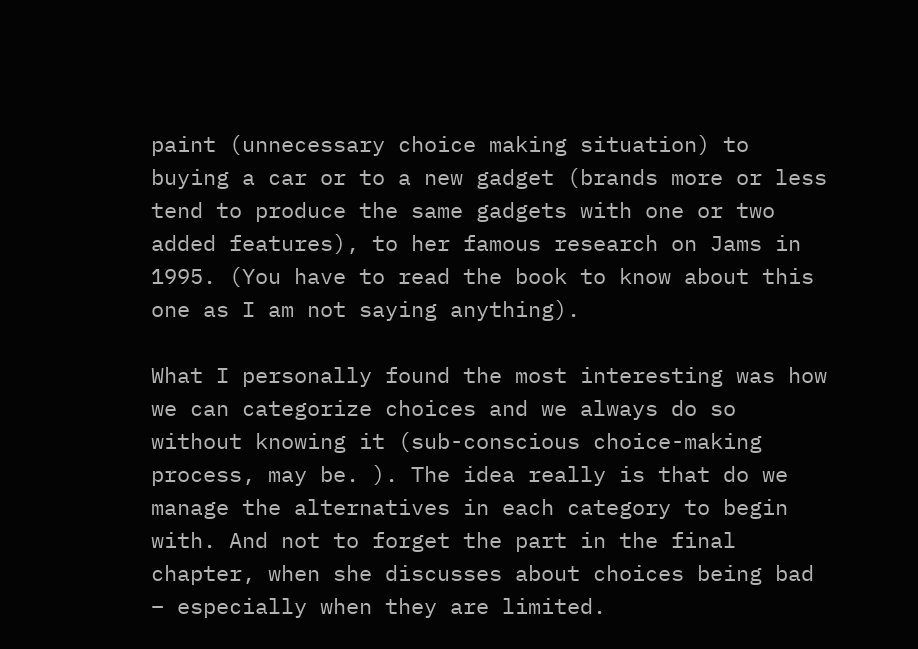paint (unnecessary choice making situation) to buying a car or to a new gadget (brands more or less tend to produce the same gadgets with one or two added features), to her famous research on Jams in 1995. (You have to read the book to know about this one as I am not saying anything).

What I personally found the most interesting was how we can categorize choices and we always do so without knowing it (sub-conscious choice-making process, may be. ). The idea really is that do we manage the alternatives in each category to begin with. And not to forget the part in the final chapter, when she discusses about choices being bad – especially when they are limited.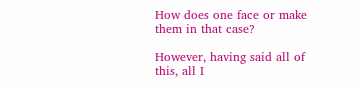How does one face or make them in that case?

However, having said all of this, all I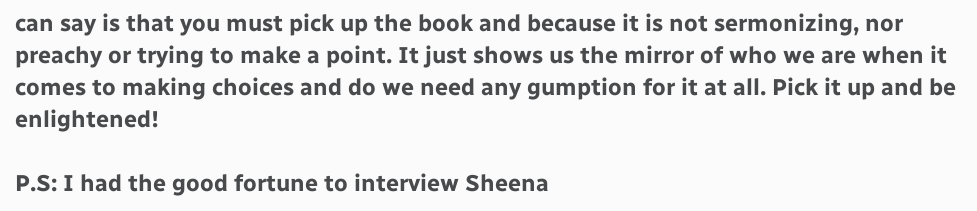can say is that you must pick up the book and because it is not sermonizing, nor preachy or trying to make a point. It just shows us the mirror of who we are when it comes to making choices and do we need any gumption for it at all. Pick it up and be enlightened!

P.S: I had the good fortune to interview Sheena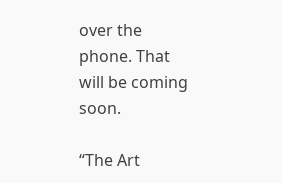over the phone. That will be coming soon.

“The Art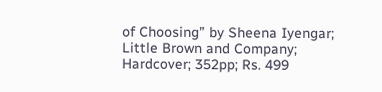of Choosing” by Sheena Iyengar; Little Brown and Company; Hardcover; 352pp; Rs. 499